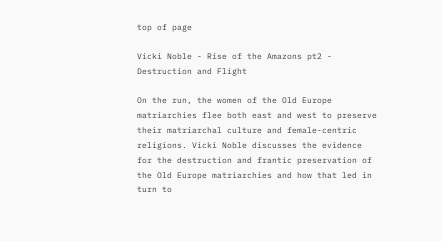top of page

Vicki Noble - Rise of the Amazons pt2 - Destruction and Flight

On the run, the women of the Old Europe matriarchies flee both east and west to preserve their matriarchal culture and female-centric religions. Vicki Noble discusses the evidence for the destruction and frantic preservation of the Old Europe matriarchies and how that led in turn to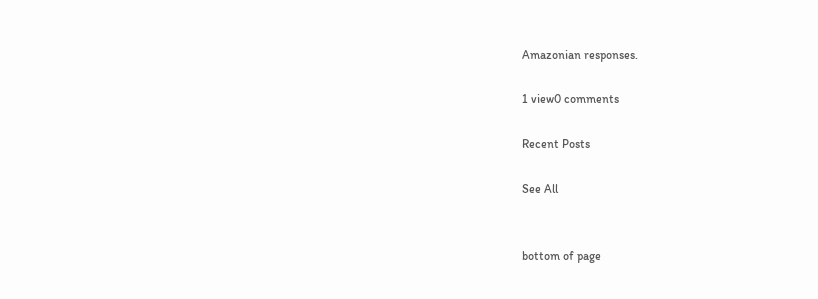Amazonian responses.

1 view0 comments

Recent Posts

See All


bottom of page